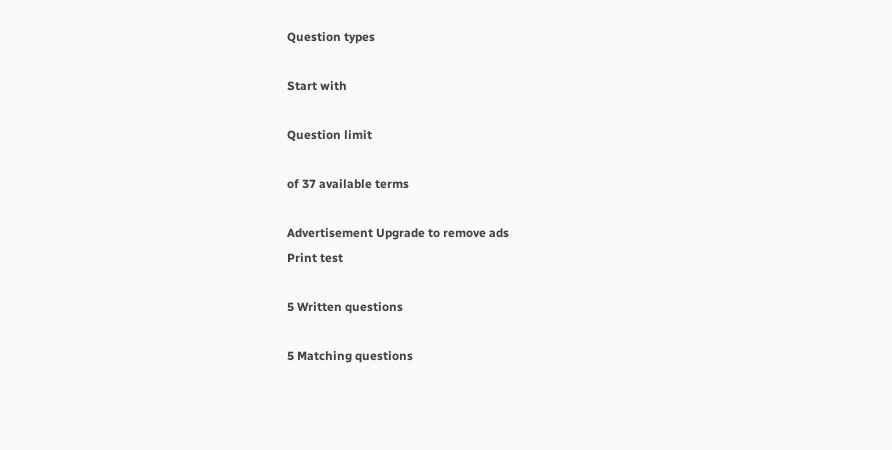Question types

Start with

Question limit

of 37 available terms

Advertisement Upgrade to remove ads
Print test

5 Written questions

5 Matching questions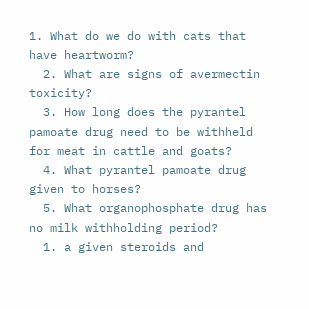1. What do we do with cats that have heartworm?
  2. What are signs of avermectin toxicity?
  3. How long does the pyrantel pamoate drug need to be withheld for meat in cattle and goats?
  4. What pyrantel pamoate drug given to horses?
  5. What organophosphate drug has no milk withholding period?
  1. a given steroids and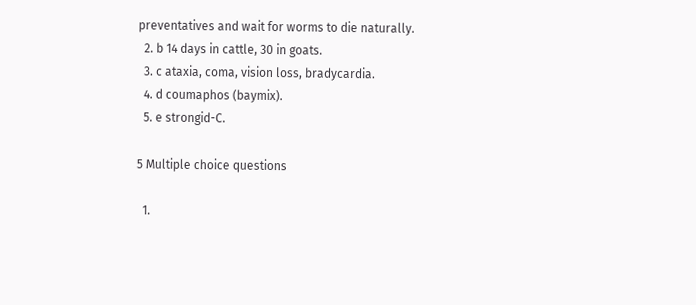preventatives and wait for worms to die naturally.
  2. b 14 days in cattle, 30 in goats.
  3. c ataxia, coma, vision loss, bradycardia.
  4. d coumaphos (baymix).
  5. e strongid-C.

5 Multiple choice questions

  1.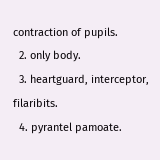contraction of pupils.
  2. only body.
  3. heartguard, interceptor, filaribits.
  4. pyrantel pamoate.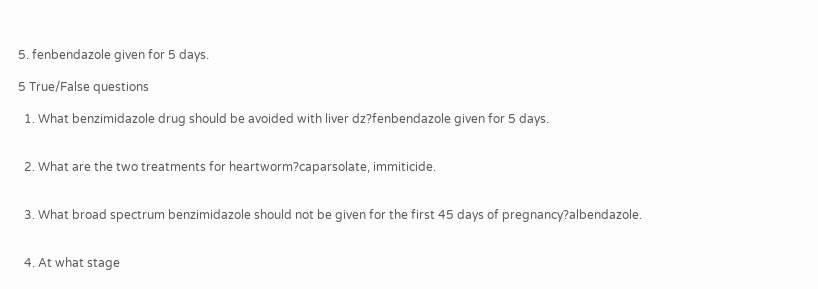5. fenbendazole given for 5 days.

5 True/False questions

  1. What benzimidazole drug should be avoided with liver dz?fenbendazole given for 5 days.


  2. What are the two treatments for heartworm?caparsolate, immiticide.


  3. What broad spectrum benzimidazole should not be given for the first 45 days of pregnancy?albendazole.


  4. At what stage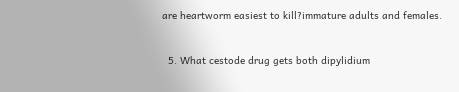are heartworm easiest to kill?immature adults and females.


  5. What cestode drug gets both dipylidium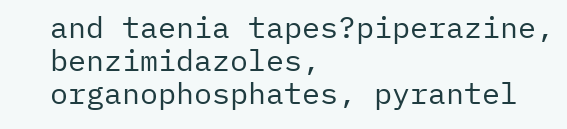and taenia tapes?piperazine, benzimidazoles, organophosphates, pyrantel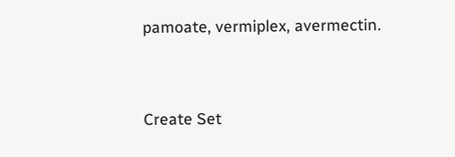pamoate, vermiplex, avermectin.


Create Set